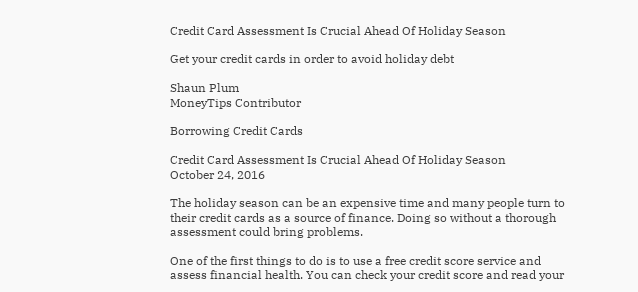Credit Card Assessment Is Crucial Ahead Of Holiday Season

Get your credit cards in order to avoid holiday debt

Shaun Plum
MoneyTips Contributor

Borrowing Credit Cards

Credit Card Assessment Is Crucial Ahead Of Holiday Season
October 24, 2016

The holiday season can be an expensive time and many people turn to their credit cards as a source of finance. Doing so without a thorough assessment could bring problems.

One of the first things to do is to use a free credit score service and assess financial health. You can check your credit score and read your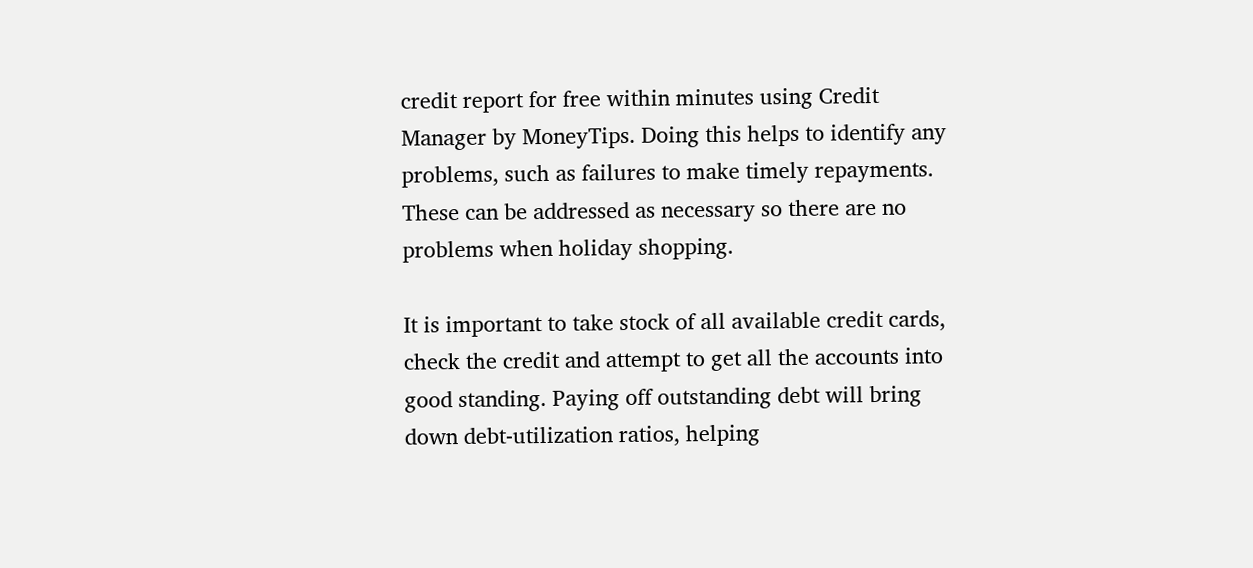credit report for free within minutes using Credit Manager by MoneyTips. Doing this helps to identify any problems, such as failures to make timely repayments. These can be addressed as necessary so there are no problems when holiday shopping.

It is important to take stock of all available credit cards, check the credit and attempt to get all the accounts into good standing. Paying off outstanding debt will bring down debt-utilization ratios, helping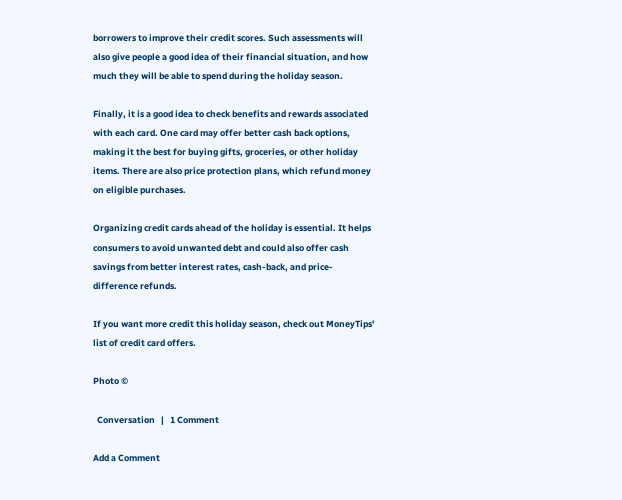borrowers to improve their credit scores. Such assessments will also give people a good idea of their financial situation, and how much they will be able to spend during the holiday season.

Finally, it is a good idea to check benefits and rewards associated with each card. One card may offer better cash back options, making it the best for buying gifts, groceries, or other holiday items. There are also price protection plans, which refund money on eligible purchases.

Organizing credit cards ahead of the holiday is essential. It helps consumers to avoid unwanted debt and could also offer cash savings from better interest rates, cash-back, and price-difference refunds.

If you want more credit this holiday season, check out MoneyTips' list of credit card offers.

Photo ©

  Conversation   |   1 Comment

Add a Comment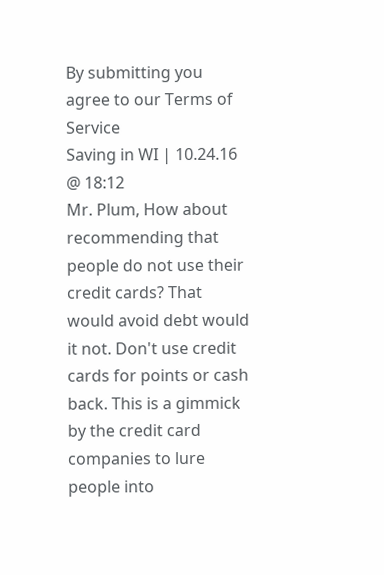By submitting you agree to our Terms of Service
Saving in WI | 10.24.16 @ 18:12
Mr. Plum, How about recommending that people do not use their credit cards? That would avoid debt would it not. Don't use credit cards for points or cash back. This is a gimmick by the credit card companies to lure people into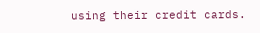using their credit cards.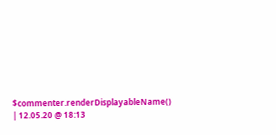$commenter.renderDisplayableName() | 12.05.20 @ 18:13